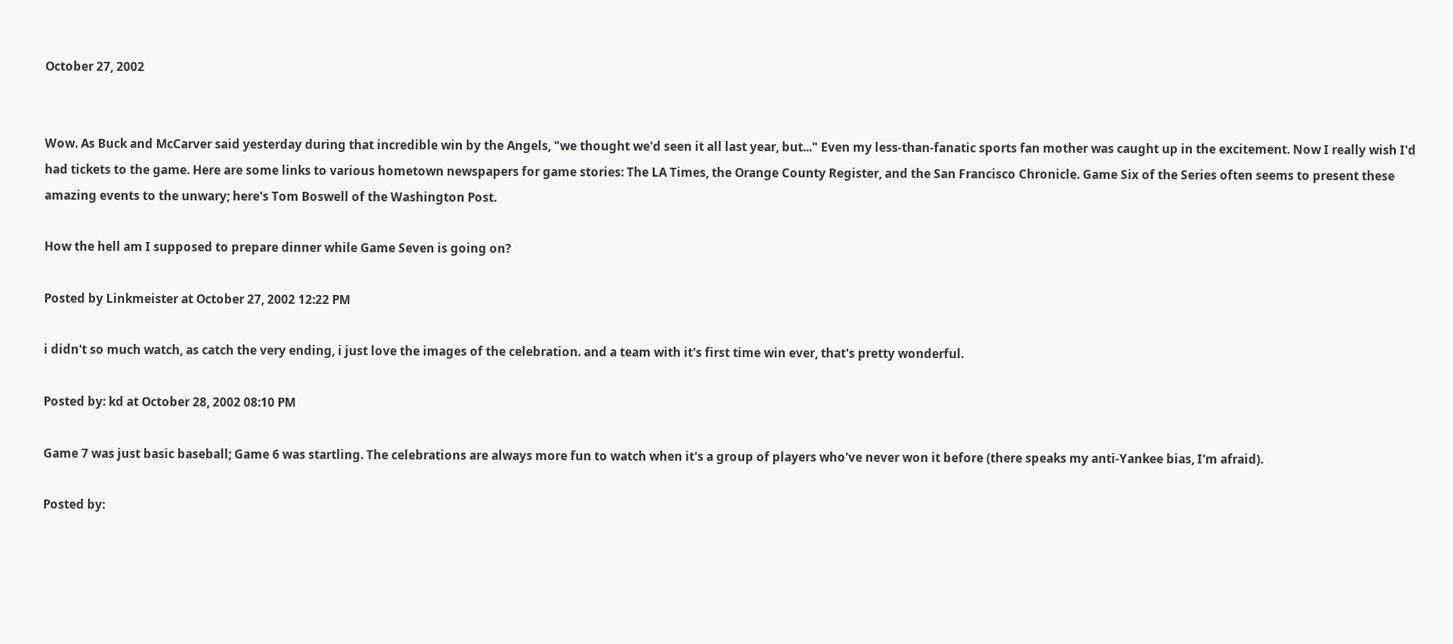October 27, 2002


Wow. As Buck and McCarver said yesterday during that incredible win by the Angels, "we thought we'd seen it all last year, but..." Even my less-than-fanatic sports fan mother was caught up in the excitement. Now I really wish I'd had tickets to the game. Here are some links to various hometown newspapers for game stories: The LA Times, the Orange County Register, and the San Francisco Chronicle. Game Six of the Series often seems to present these amazing events to the unwary; here's Tom Boswell of the Washington Post.

How the hell am I supposed to prepare dinner while Game Seven is going on?

Posted by Linkmeister at October 27, 2002 12:22 PM

i didn't so much watch, as catch the very ending, i just love the images of the celebration. and a team with it's first time win ever, that's pretty wonderful.

Posted by: kd at October 28, 2002 08:10 PM

Game 7 was just basic baseball; Game 6 was startling. The celebrations are always more fun to watch when it's a group of players who've never won it before (there speaks my anti-Yankee bias, I'm afraid).

Posted by: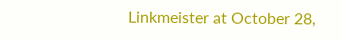Linkmeister at October 28,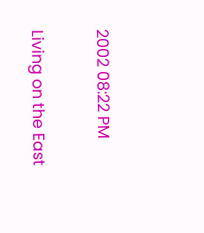2002 08:22 PM

Living on the East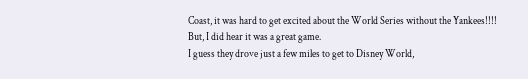Coast, it was hard to get excited about the World Series without the Yankees!!!!
But, I did hear it was a great game.
I guess they drove just a few miles to get to Disney World,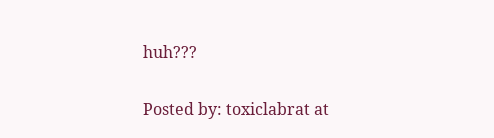huh???

Posted by: toxiclabrat at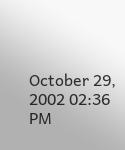October 29, 2002 02:36 PM